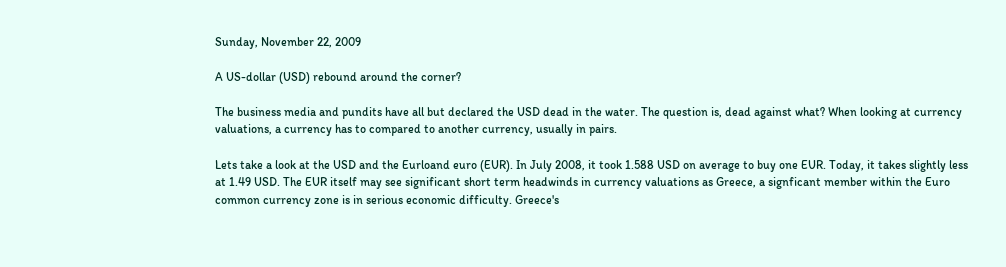Sunday, November 22, 2009

A US-dollar (USD) rebound around the corner?

The business media and pundits have all but declared the USD dead in the water. The question is, dead against what? When looking at currency valuations, a currency has to compared to another currency, usually in pairs.

Lets take a look at the USD and the Eurloand euro (EUR). In July 2008, it took 1.588 USD on average to buy one EUR. Today, it takes slightly less at 1.49 USD. The EUR itself may see significant short term headwinds in currency valuations as Greece, a signficant member within the Euro common currency zone is in serious economic difficulty. Greece's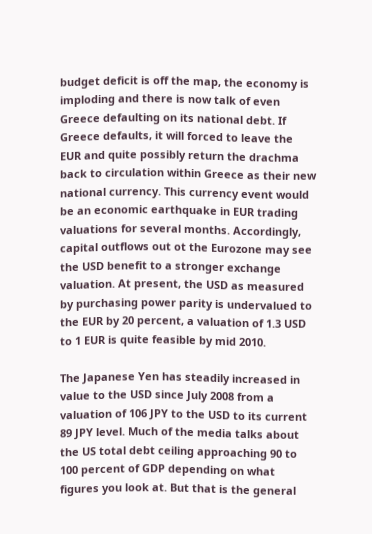budget deficit is off the map, the economy is imploding and there is now talk of even Greece defaulting on its national debt. If Greece defaults, it will forced to leave the EUR and quite possibly return the drachma back to circulation within Greece as their new national currency. This currency event would be an economic earthquake in EUR trading valuations for several months. Accordingly, capital outflows out ot the Eurozone may see the USD benefit to a stronger exchange valuation. At present, the USD as measured by purchasing power parity is undervalued to the EUR by 20 percent, a valuation of 1.3 USD to 1 EUR is quite feasible by mid 2010.

The Japanese Yen has steadily increased in value to the USD since July 2008 from a valuation of 106 JPY to the USD to its current 89 JPY level. Much of the media talks about the US total debt ceiling approaching 90 to 100 percent of GDP depending on what figures you look at. But that is the general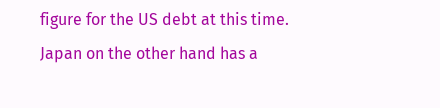figure for the US debt at this time. Japan on the other hand has a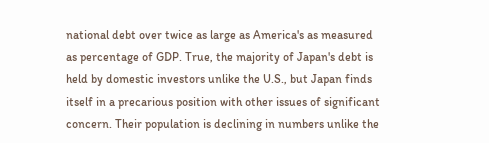national debt over twice as large as America's as measured as percentage of GDP. True, the majority of Japan's debt is held by domestic investors unlike the U.S., but Japan finds itself in a precarious position with other issues of significant concern. Their population is declining in numbers unlike the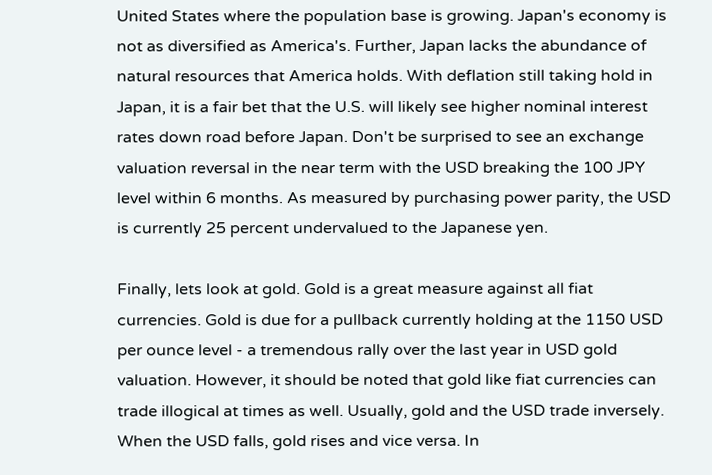United States where the population base is growing. Japan's economy is not as diversified as America's. Further, Japan lacks the abundance of natural resources that America holds. With deflation still taking hold in Japan, it is a fair bet that the U.S. will likely see higher nominal interest rates down road before Japan. Don't be surprised to see an exchange valuation reversal in the near term with the USD breaking the 100 JPY level within 6 months. As measured by purchasing power parity, the USD is currently 25 percent undervalued to the Japanese yen.

Finally, lets look at gold. Gold is a great measure against all fiat currencies. Gold is due for a pullback currently holding at the 1150 USD per ounce level - a tremendous rally over the last year in USD gold valuation. However, it should be noted that gold like fiat currencies can trade illogical at times as well. Usually, gold and the USD trade inversely. When the USD falls, gold rises and vice versa. In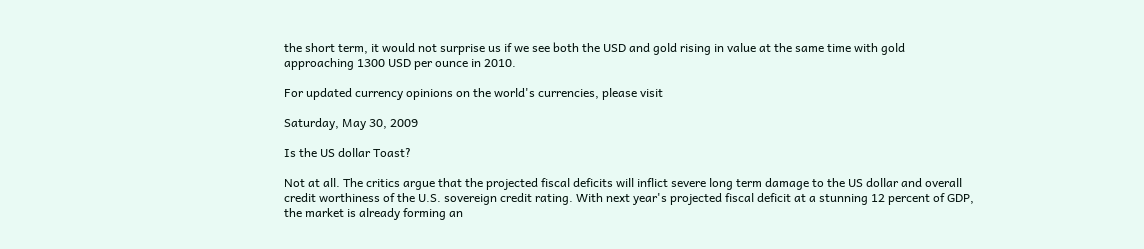the short term, it would not surprise us if we see both the USD and gold rising in value at the same time with gold approaching 1300 USD per ounce in 2010.

For updated currency opinions on the world's currencies, please visit

Saturday, May 30, 2009

Is the US dollar Toast?

Not at all. The critics argue that the projected fiscal deficits will inflict severe long term damage to the US dollar and overall credit worthiness of the U.S. sovereign credit rating. With next year's projected fiscal deficit at a stunning 12 percent of GDP, the market is already forming an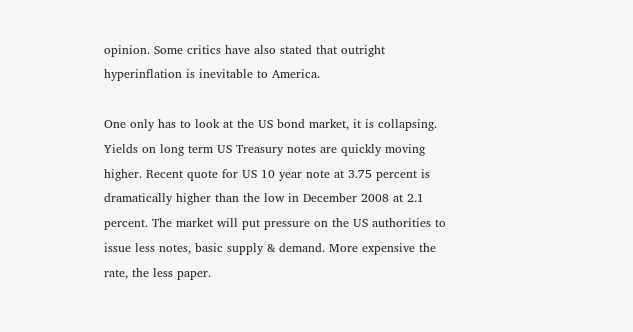opinion. Some critics have also stated that outright hyperinflation is inevitable to America.

One only has to look at the US bond market, it is collapsing. Yields on long term US Treasury notes are quickly moving higher. Recent quote for US 10 year note at 3.75 percent is dramatically higher than the low in December 2008 at 2.1 percent. The market will put pressure on the US authorities to issue less notes, basic supply & demand. More expensive the rate, the less paper.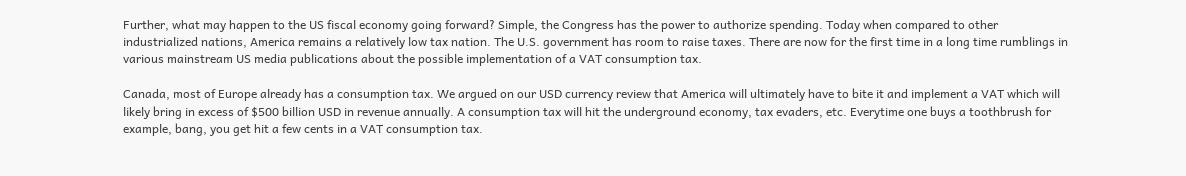Further, what may happen to the US fiscal economy going forward? Simple, the Congress has the power to authorize spending. Today when compared to other industrialized nations, America remains a relatively low tax nation. The U.S. government has room to raise taxes. There are now for the first time in a long time rumblings in various mainstream US media publications about the possible implementation of a VAT consumption tax.

Canada, most of Europe already has a consumption tax. We argued on our USD currency review that America will ultimately have to bite it and implement a VAT which will likely bring in excess of $500 billion USD in revenue annually. A consumption tax will hit the underground economy, tax evaders, etc. Everytime one buys a toothbrush for example, bang, you get hit a few cents in a VAT consumption tax.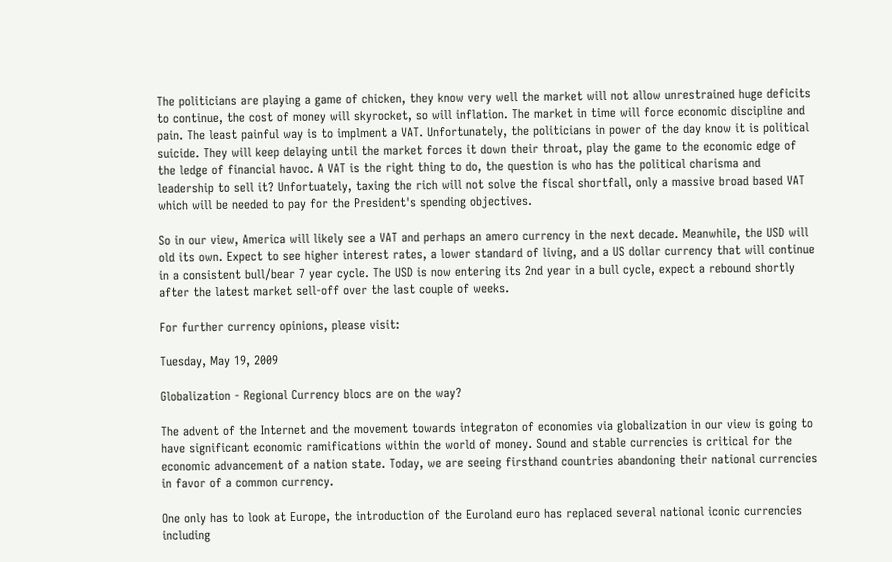The politicians are playing a game of chicken, they know very well the market will not allow unrestrained huge deficits to continue, the cost of money will skyrocket, so will inflation. The market in time will force economic discipline and pain. The least painful way is to implment a VAT. Unfortunately, the politicians in power of the day know it is political suicide. They will keep delaying until the market forces it down their throat, play the game to the economic edge of the ledge of financial havoc. A VAT is the right thing to do, the question is who has the political charisma and leadership to sell it? Unfortuately, taxing the rich will not solve the fiscal shortfall, only a massive broad based VAT which will be needed to pay for the President's spending objectives.

So in our view, America will likely see a VAT and perhaps an amero currency in the next decade. Meanwhile, the USD will old its own. Expect to see higher interest rates, a lower standard of living, and a US dollar currency that will continue in a consistent bull/bear 7 year cycle. The USD is now entering its 2nd year in a bull cycle, expect a rebound shortly after the latest market sell-off over the last couple of weeks.

For further currency opinions, please visit:

Tuesday, May 19, 2009

Globalization - Regional Currency blocs are on the way?

The advent of the Internet and the movement towards integraton of economies via globalization in our view is going to have significant economic ramifications within the world of money. Sound and stable currencies is critical for the economic advancement of a nation state. Today, we are seeing firsthand countries abandoning their national currencies in favor of a common currency.

One only has to look at Europe, the introduction of the Euroland euro has replaced several national iconic currencies including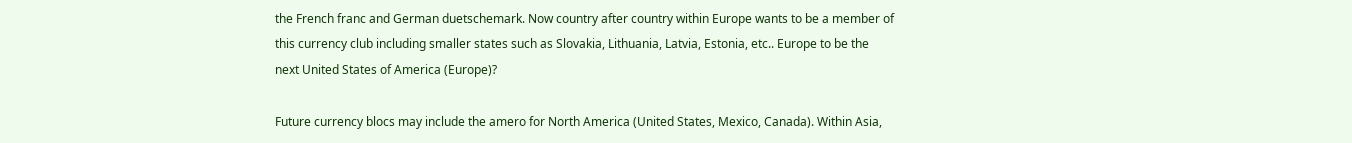the French franc and German duetschemark. Now country after country within Europe wants to be a member of this currency club including smaller states such as Slovakia, Lithuania, Latvia, Estonia, etc.. Europe to be the next United States of America (Europe)?

Future currency blocs may include the amero for North America (United States, Mexico, Canada). Within Asia,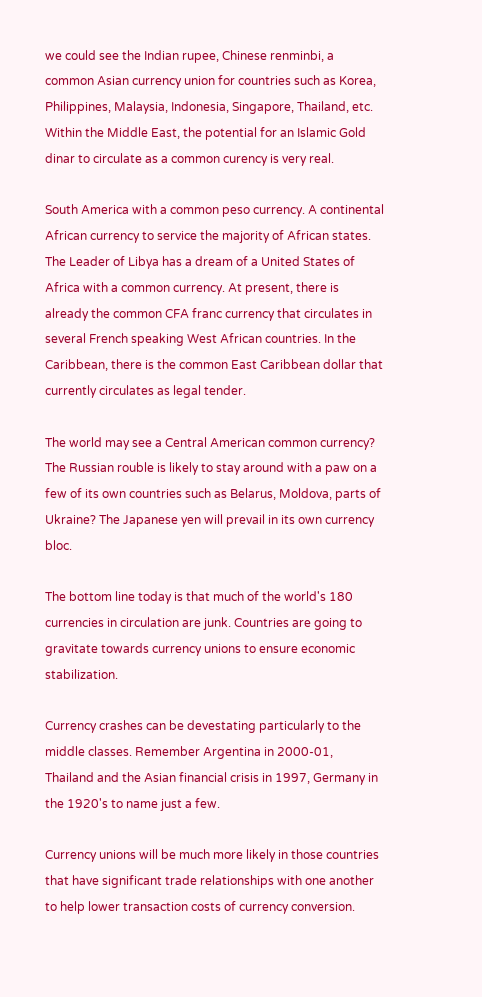we could see the Indian rupee, Chinese renminbi, a common Asian currency union for countries such as Korea, Philippines, Malaysia, Indonesia, Singapore, Thailand, etc. Within the Middle East, the potential for an Islamic Gold dinar to circulate as a common curency is very real.

South America with a common peso currency. A continental African currency to service the majority of African states. The Leader of Libya has a dream of a United States of Africa with a common currency. At present, there is already the common CFA franc currency that circulates in several French speaking West African countries. In the Caribbean, there is the common East Caribbean dollar that currently circulates as legal tender.

The world may see a Central American common currency? The Russian rouble is likely to stay around with a paw on a few of its own countries such as Belarus, Moldova, parts of Ukraine? The Japanese yen will prevail in its own currency bloc.

The bottom line today is that much of the world's 180 currencies in circulation are junk. Countries are going to gravitate towards currency unions to ensure economic stabilization.

Currency crashes can be devestating particularly to the middle classes. Remember Argentina in 2000-01, Thailand and the Asian financial crisis in 1997, Germany in the 1920's to name just a few.

Currency unions will be much more likely in those countries that have significant trade relationships with one another to help lower transaction costs of currency conversion.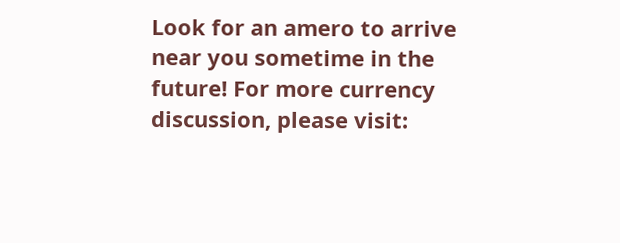Look for an amero to arrive near you sometime in the future! For more currency discussion, please visit: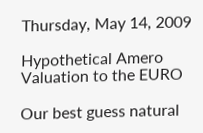Thursday, May 14, 2009

Hypothetical Amero Valuation to the EURO

Our best guess natural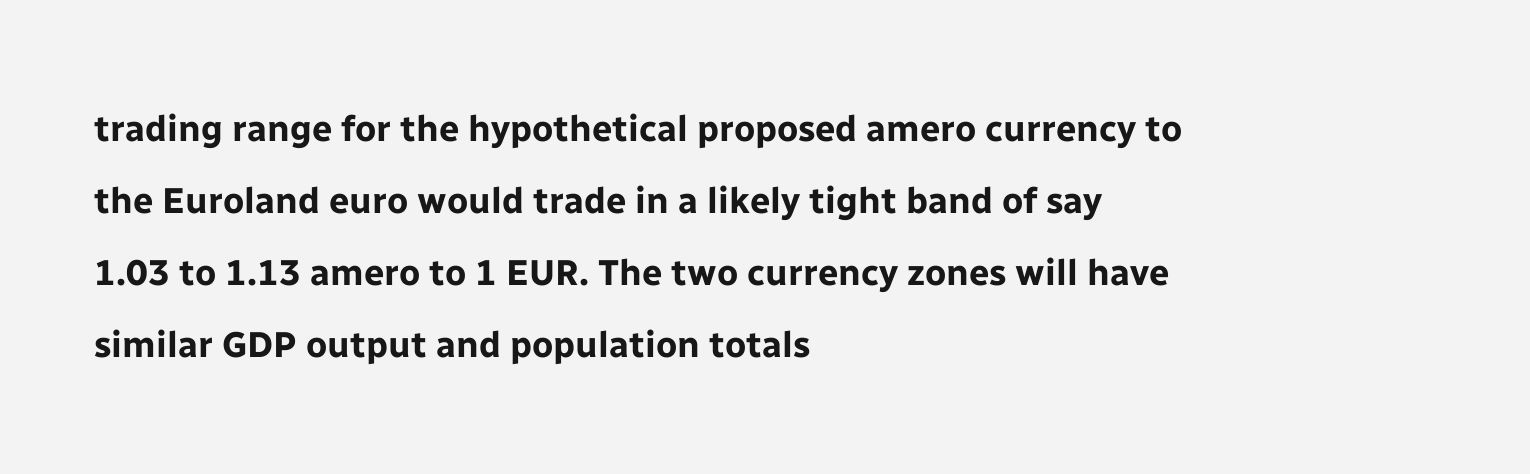trading range for the hypothetical proposed amero currency to the Euroland euro would trade in a likely tight band of say 1.03 to 1.13 amero to 1 EUR. The two currency zones will have similar GDP output and population totals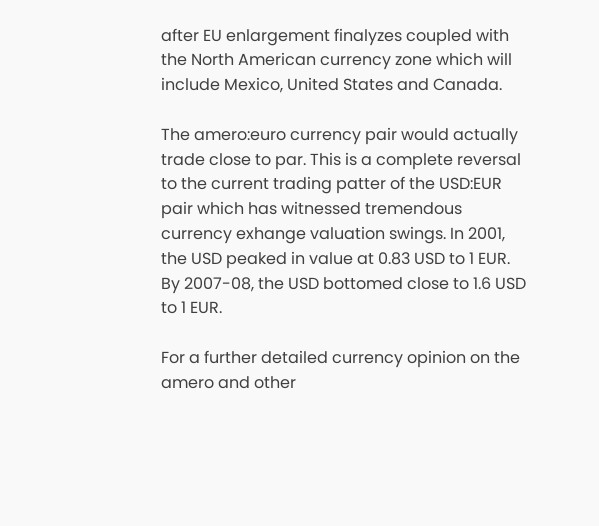after EU enlargement finalyzes coupled with the North American currency zone which will include Mexico, United States and Canada.

The amero:euro currency pair would actually trade close to par. This is a complete reversal to the current trading patter of the USD:EUR pair which has witnessed tremendous currency exhange valuation swings. In 2001, the USD peaked in value at 0.83 USD to 1 EUR. By 2007-08, the USD bottomed close to 1.6 USD to 1 EUR.

For a further detailed currency opinion on the amero and other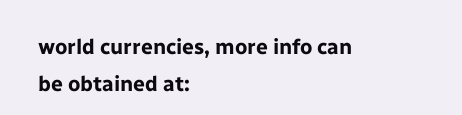world currencies, more info can be obtained at: